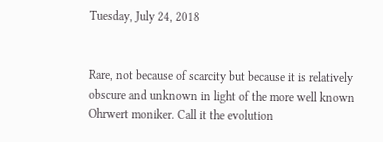Tuesday, July 24, 2018


Rare, not because of scarcity but because it is relatively obscure and unknown in light of the more well known Ohrwert moniker. Call it the evolution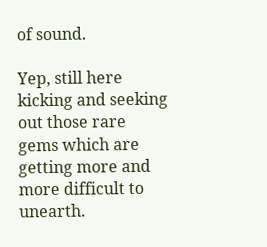of sound.

Yep, still here kicking and seeking out those rare gems which are getting more and more difficult to unearth.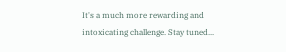It's a much more rewarding and intoxicating challenge. Stay tuned...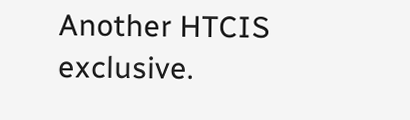Another HTCIS exclusive.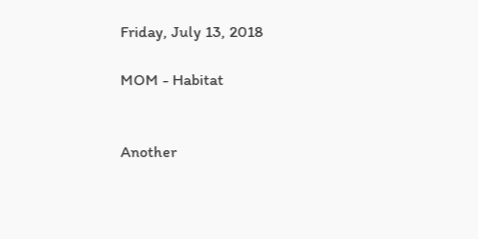Friday, July 13, 2018

MOM - Habitat


Another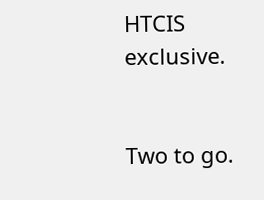HTCIS exclusive.


Two to go.